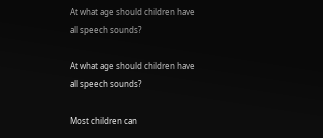At what age should children have all speech sounds?

At what age should children have all speech sounds?

Most children can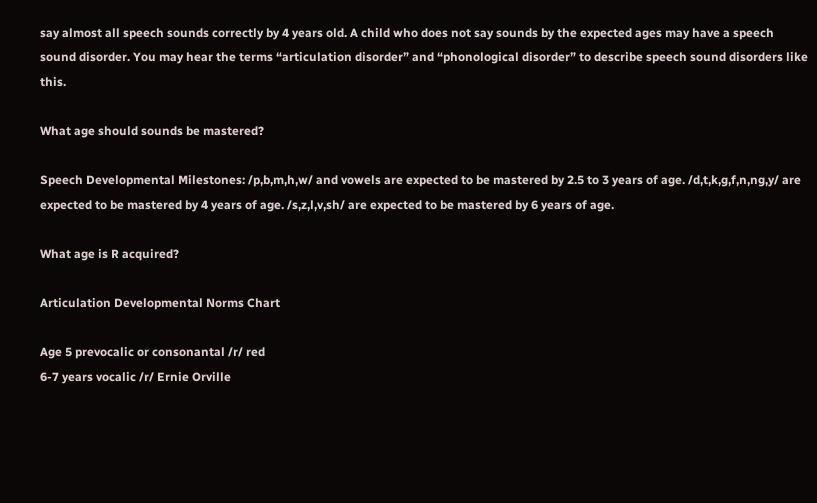say almost all speech sounds correctly by 4 years old. A child who does not say sounds by the expected ages may have a speech sound disorder. You may hear the terms “articulation disorder” and “phonological disorder” to describe speech sound disorders like this.

What age should sounds be mastered?

Speech Developmental Milestones: /p,b,m,h,w/ and vowels are expected to be mastered by 2.5 to 3 years of age. /d,t,k,g,f,n,ng,y/ are expected to be mastered by 4 years of age. /s,z,l,v,sh/ are expected to be mastered by 6 years of age.

What age is R acquired?

Articulation Developmental Norms Chart

Age 5 prevocalic or consonantal /r/ red
6-7 years vocalic /r/ Ernie Orville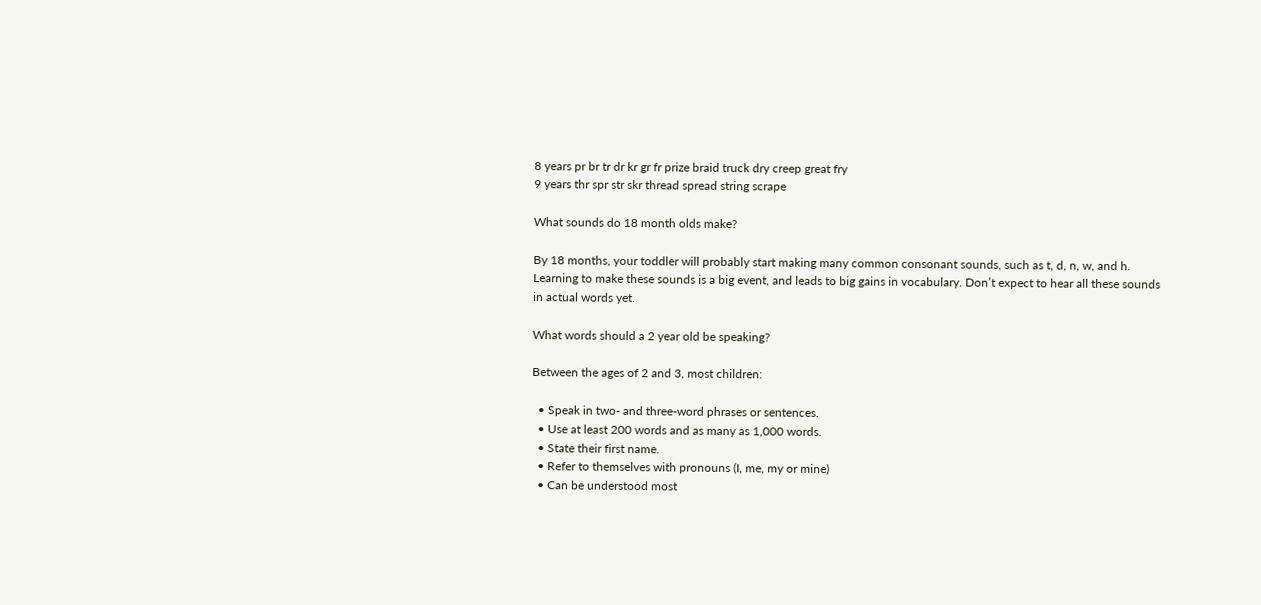8 years pr br tr dr kr gr fr prize braid truck dry creep great fry
9 years thr spr str skr thread spread string scrape

What sounds do 18 month olds make?

By 18 months, your toddler will probably start making many common consonant sounds, such as t, d, n, w, and h. Learning to make these sounds is a big event, and leads to big gains in vocabulary. Don’t expect to hear all these sounds in actual words yet.

What words should a 2 year old be speaking?

Between the ages of 2 and 3, most children:

  • Speak in two- and three-word phrases or sentences.
  • Use at least 200 words and as many as 1,000 words.
  • State their first name.
  • Refer to themselves with pronouns (I, me, my or mine)
  • Can be understood most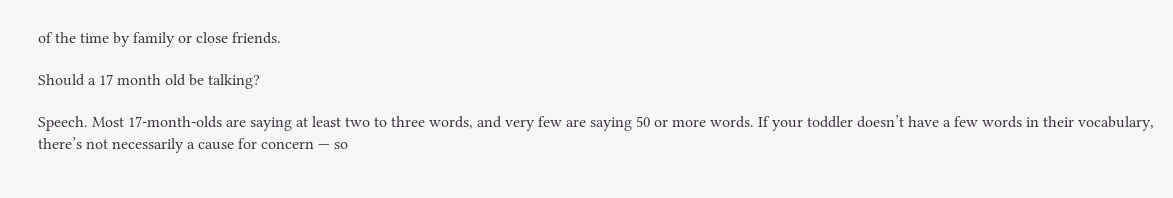of the time by family or close friends.

Should a 17 month old be talking?

Speech. Most 17-month-olds are saying at least two to three words, and very few are saying 50 or more words. If your toddler doesn’t have a few words in their vocabulary, there’s not necessarily a cause for concern — so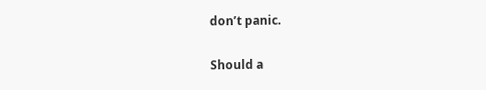don’t panic.

Should a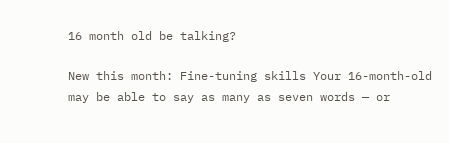16 month old be talking?

New this month: Fine-tuning skills Your 16-month-old may be able to say as many as seven words — or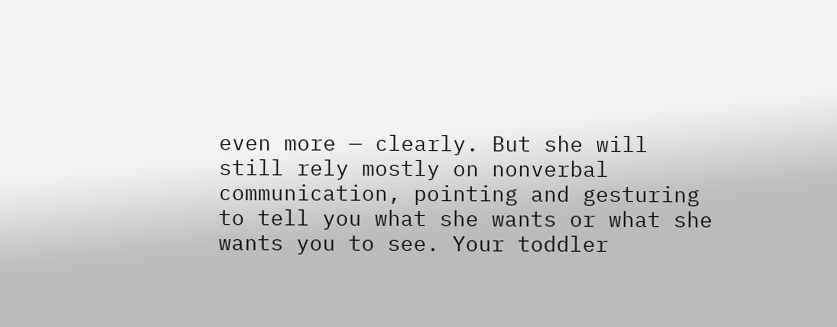even more — clearly. But she will still rely mostly on nonverbal communication, pointing and gesturing to tell you what she wants or what she wants you to see. Your toddler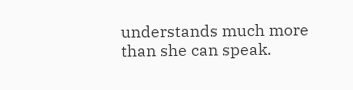understands much more than she can speak.